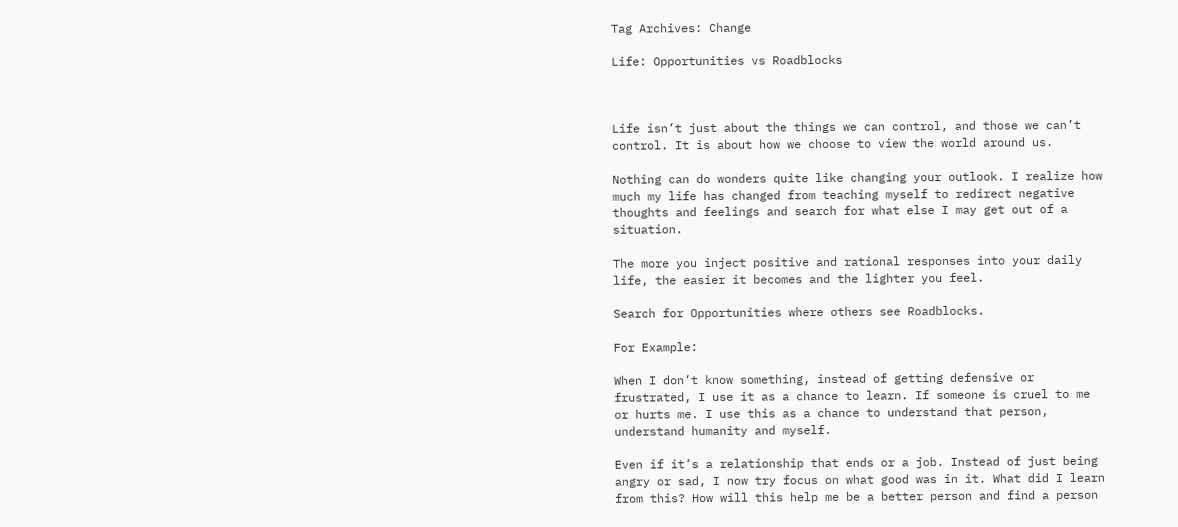Tag Archives: Change

Life: Opportunities vs Roadblocks



Life isn’t just about the things we can control, and those we can’t control. It is about how we choose to view the world around us.

Nothing can do wonders quite like changing your outlook. I realize how much my life has changed from teaching myself to redirect negative thoughts and feelings and search for what else I may get out of a situation.

The more you inject positive and rational responses into your daily life, the easier it becomes and the lighter you feel.

Search for Opportunities where others see Roadblocks.

For Example:

When I don’t know something, instead of getting defensive or frustrated, I use it as a chance to learn. If someone is cruel to me or hurts me. I use this as a chance to understand that person, understand humanity and myself.

Even if it’s a relationship that ends or a job. Instead of just being angry or sad, I now try focus on what good was in it. What did I learn from this? How will this help me be a better person and find a person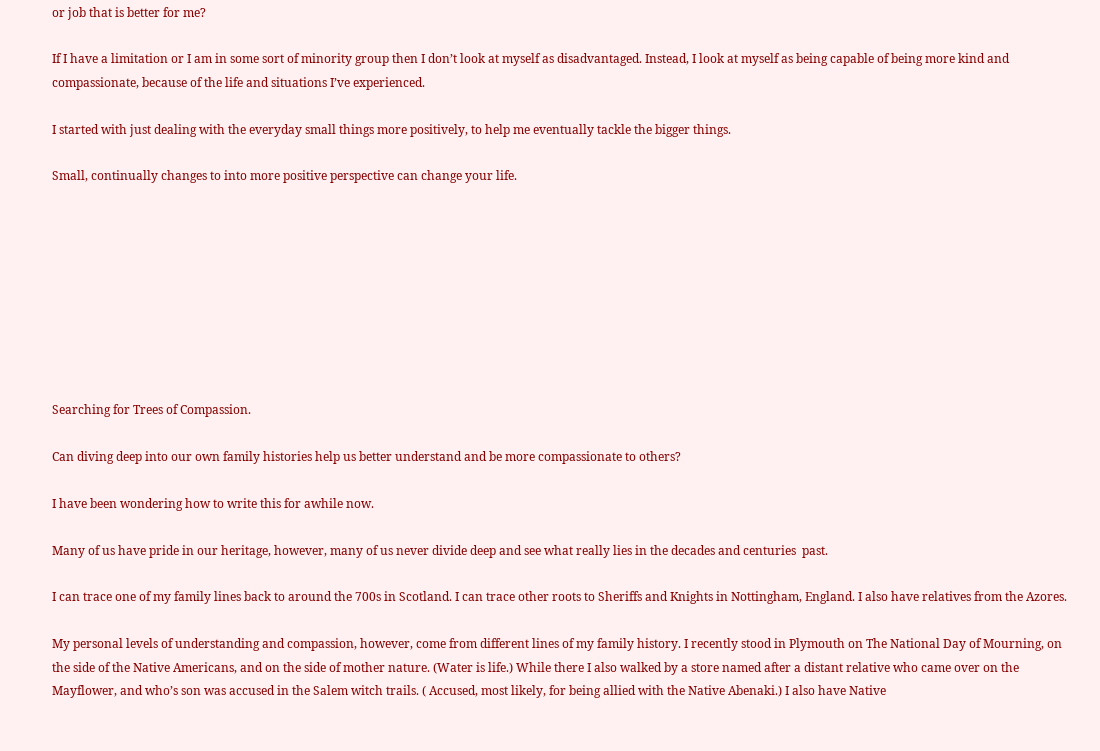or job that is better for me?

If I have a limitation or I am in some sort of minority group then I don’t look at myself as disadvantaged. Instead, I look at myself as being capable of being more kind and compassionate, because of the life and situations I’ve experienced.

I started with just dealing with the everyday small things more positively, to help me eventually tackle the bigger things.

Small, continually changes to into more positive perspective can change your life.









Searching for Trees of Compassion.

Can diving deep into our own family histories help us better understand and be more compassionate to others?

I have been wondering how to write this for awhile now.

Many of us have pride in our heritage, however, many of us never divide deep and see what really lies in the decades and centuries  past.

I can trace one of my family lines back to around the 700s in Scotland. I can trace other roots to Sheriffs and Knights in Nottingham, England. I also have relatives from the Azores.

My personal levels of understanding and compassion, however, come from different lines of my family history. I recently stood in Plymouth on The National Day of Mourning, on the side of the Native Americans, and on the side of mother nature. (Water is life.) While there I also walked by a store named after a distant relative who came over on the Mayflower, and who’s son was accused in the Salem witch trails. ( Accused, most likely, for being allied with the Native Abenaki.) I also have Native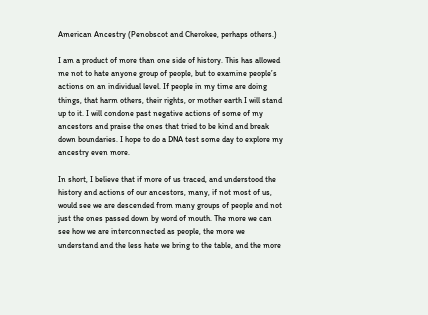American Ancestry (Penobscot and Cherokee, perhaps others.)

I am a product of more than one side of history. This has allowed me not to hate anyone group of people, but to examine people’s actions on an individual level. If people in my time are doing things, that harm others, their rights, or mother earth I will stand up to it. I will condone past negative actions of some of my ancestors and praise the ones that tried to be kind and break down boundaries. I hope to do a DNA test some day to explore my ancestry even more.

In short, I believe that if more of us traced, and understood the history and actions of our ancestors, many, if not most of us, would see we are descended from many groups of people and not just the ones passed down by word of mouth. The more we can see how we are interconnected as people, the more we understand and the less hate we bring to the table, and the more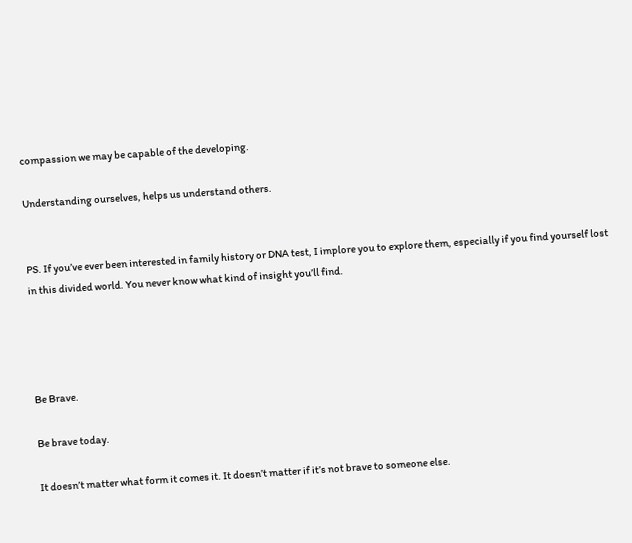compassion we may be capable of the developing.

Understanding ourselves, helps us understand others.


PS. If you’ve ever been interested in family history or DNA test, I implore you to explore them, especially if you find yourself lost in this divided world. You never know what kind of insight you’ll find.




Be Brave.

Be brave today.

It doesn’t matter what form it comes it. It doesn’t matter if it’s not brave to someone else.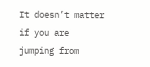It doesn’t matter if you are jumping from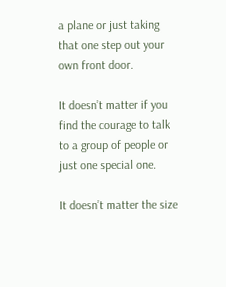a plane or just taking that one step out your own front door.

It doesn’t matter if you find the courage to talk to a group of people or just one special one.

It doesn’t matter the size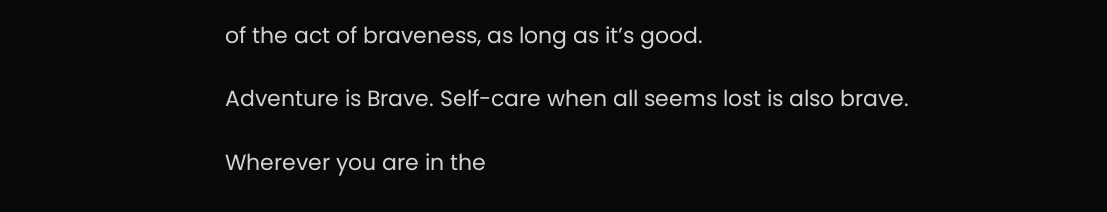of the act of braveness, as long as it’s good.

Adventure is Brave. Self-care when all seems lost is also brave.

Wherever you are in the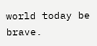world today be brave.